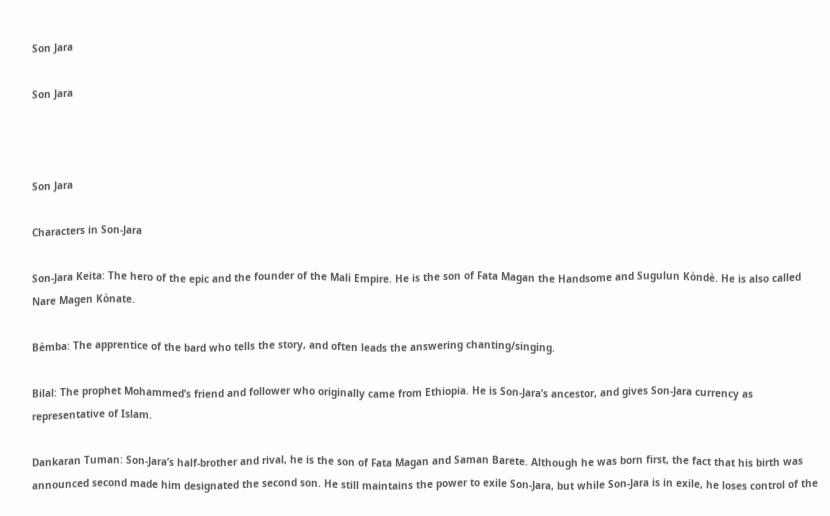Son Jara

Son Jara



Son Jara

Characters in Son-Jara

Son-Jara Keita: The hero of the epic and the founder of the Mali Empire. He is the son of Fata Magan the Handsome and Sugulun Kòndè. He is also called Nare Magen Kònate.

Bèmba: The apprentice of the bard who tells the story, and often leads the answering chanting/singing.

Bilal: The prophet Mohammed’s friend and follower who originally came from Ethiopia. He is Son-Jara’s ancestor, and gives Son-Jara currency as representative of Islam.

Dankaran Tuman: Son-Jara’s half-brother and rival, he is the son of Fata Magan and Saman Barete. Although he was born first, the fact that his birth was announced second made him designated the second son. He still maintains the power to exile Son-Jara, but while Son-Jara is in exile, he loses control of the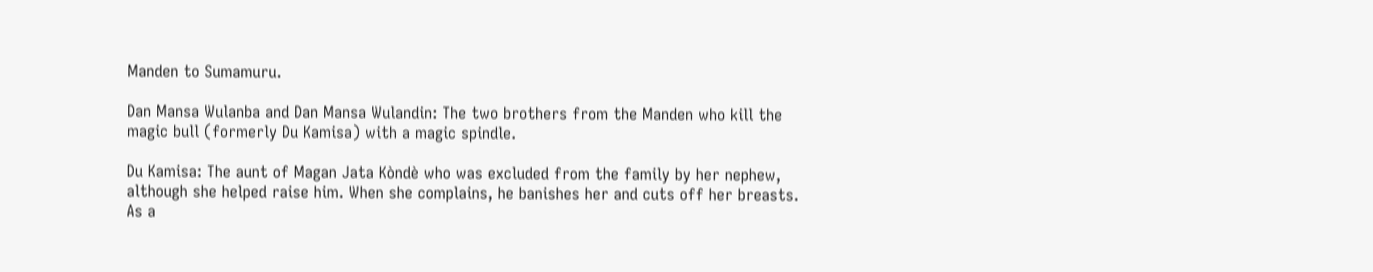Manden to Sumamuru.

Dan Mansa Wulanba and Dan Mansa Wulandin: The two brothers from the Manden who kill the magic bull (formerly Du Kamisa) with a magic spindle.

Du Kamisa: The aunt of Magan Jata Kòndè who was excluded from the family by her nephew, although she helped raise him. When she complains, he banishes her and cuts off her breasts. As a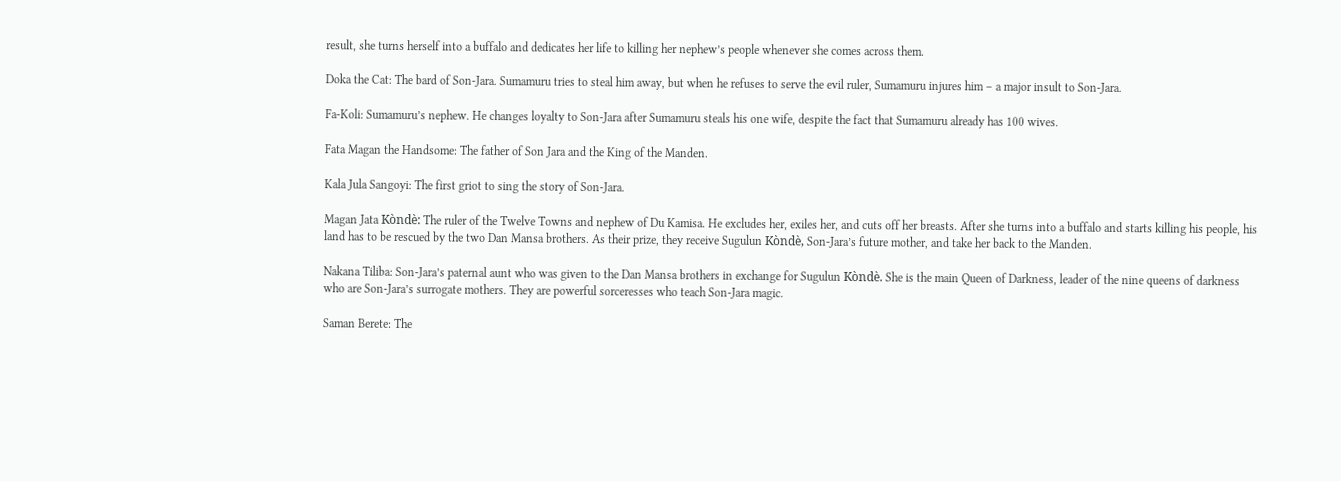result, she turns herself into a buffalo and dedicates her life to killing her nephew’s people whenever she comes across them.

Doka the Cat: The bard of Son-Jara. Sumamuru tries to steal him away, but when he refuses to serve the evil ruler, Sumamuru injures him – a major insult to Son-Jara.

Fa-Koli: Sumamuru’s nephew. He changes loyalty to Son-Jara after Sumamuru steals his one wife, despite the fact that Sumamuru already has 100 wives.

Fata Magan the Handsome: The father of Son Jara and the King of the Manden.

Kala Jula Sangoyi: The first griot to sing the story of Son-Jara.

Magan Jata Kòndè: The ruler of the Twelve Towns and nephew of Du Kamisa. He excludes her, exiles her, and cuts off her breasts. After she turns into a buffalo and starts killing his people, his land has to be rescued by the two Dan Mansa brothers. As their prize, they receive Sugulun Kòndè, Son-Jara’s future mother, and take her back to the Manden.

Nakana Tiliba: Son-Jara’s paternal aunt who was given to the Dan Mansa brothers in exchange for Sugulun Kòndè. She is the main Queen of Darkness, leader of the nine queens of darkness who are Son-Jara’s surrogate mothers. They are powerful sorceresses who teach Son-Jara magic.

Saman Berete: The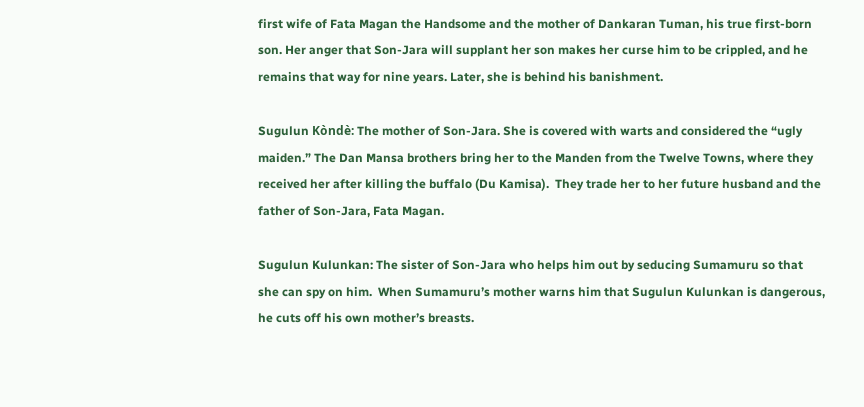first wife of Fata Magan the Handsome and the mother of Dankaran Tuman, his true first-born son. Her anger that Son-Jara will supplant her son makes her curse him to be crippled, and he remains that way for nine years. Later, she is behind his banishment.

Sugulun Kòndè: The mother of Son-Jara. She is covered with warts and considered the “ugly maiden.” The Dan Mansa brothers bring her to the Manden from the Twelve Towns, where they received her after killing the buffalo (Du Kamisa).  They trade her to her future husband and the father of Son-Jara, Fata Magan.

Sugulun Kulunkan: The sister of Son-Jara who helps him out by seducing Sumamuru so that she can spy on him.  When Sumamuru’s mother warns him that Sugulun Kulunkan is dangerous, he cuts off his own mother’s breasts.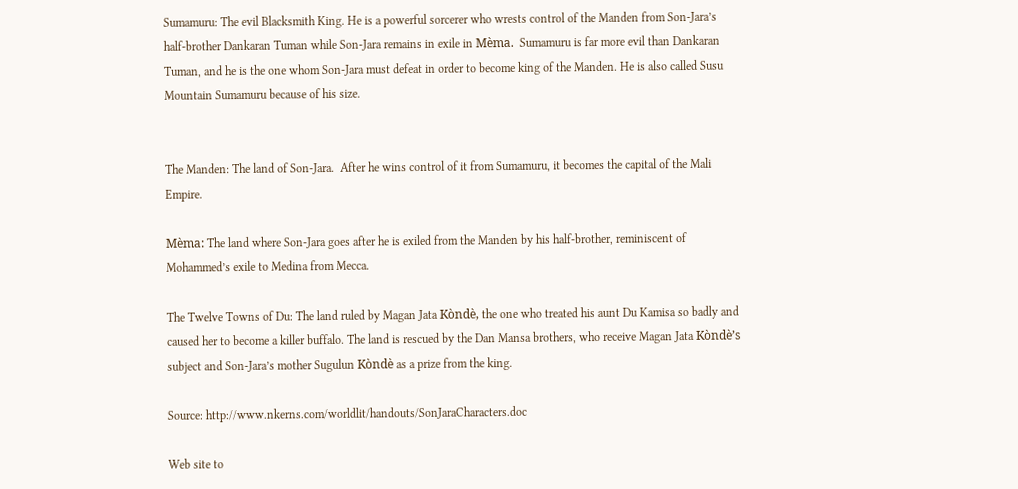Sumamuru: The evil Blacksmith King. He is a powerful sorcerer who wrests control of the Manden from Son-Jara’s half-brother Dankaran Tuman while Son-Jara remains in exile in Mèma.  Sumamuru is far more evil than Dankaran Tuman, and he is the one whom Son-Jara must defeat in order to become king of the Manden. He is also called Susu Mountain Sumamuru because of his size.


The Manden: The land of Son-Jara.  After he wins control of it from Sumamuru, it becomes the capital of the Mali Empire.

Mèma: The land where Son-Jara goes after he is exiled from the Manden by his half-brother, reminiscent of Mohammed’s exile to Medina from Mecca.

The Twelve Towns of Du: The land ruled by Magan Jata Kòndè, the one who treated his aunt Du Kamisa so badly and caused her to become a killer buffalo. The land is rescued by the Dan Mansa brothers, who receive Magan Jata Kòndè’s subject and Son-Jara’s mother Sugulun Kòndè as a prize from the king.

Source: http://www.nkerns.com/worldlit/handouts/SonJaraCharacters.doc

Web site to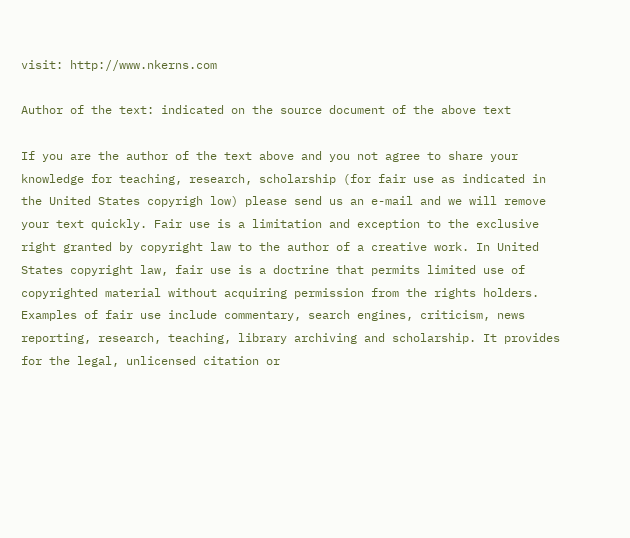visit: http://www.nkerns.com

Author of the text: indicated on the source document of the above text

If you are the author of the text above and you not agree to share your knowledge for teaching, research, scholarship (for fair use as indicated in the United States copyrigh low) please send us an e-mail and we will remove your text quickly. Fair use is a limitation and exception to the exclusive right granted by copyright law to the author of a creative work. In United States copyright law, fair use is a doctrine that permits limited use of copyrighted material without acquiring permission from the rights holders. Examples of fair use include commentary, search engines, criticism, news reporting, research, teaching, library archiving and scholarship. It provides for the legal, unlicensed citation or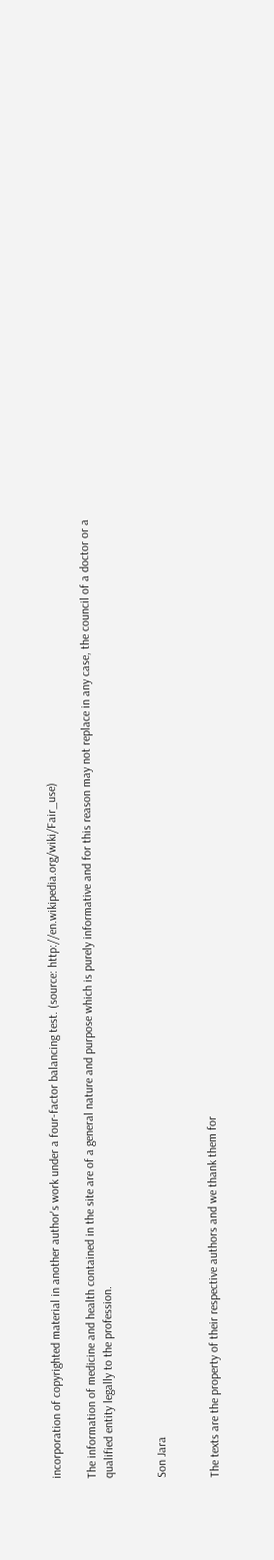incorporation of copyrighted material in another author's work under a four-factor balancing test. (source: http://en.wikipedia.org/wiki/Fair_use)

The information of medicine and health contained in the site are of a general nature and purpose which is purely informative and for this reason may not replace in any case, the council of a doctor or a qualified entity legally to the profession.


Son Jara


The texts are the property of their respective authors and we thank them for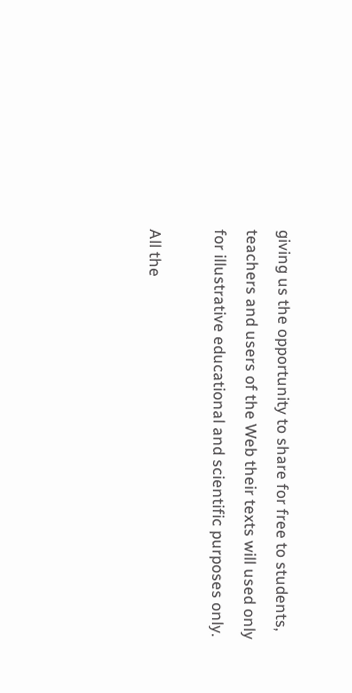giving us the opportunity to share for free to students, teachers and users of the Web their texts will used only for illustrative educational and scientific purposes only.

All the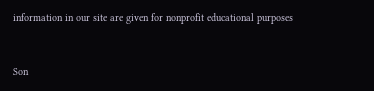information in our site are given for nonprofit educational purposes


Son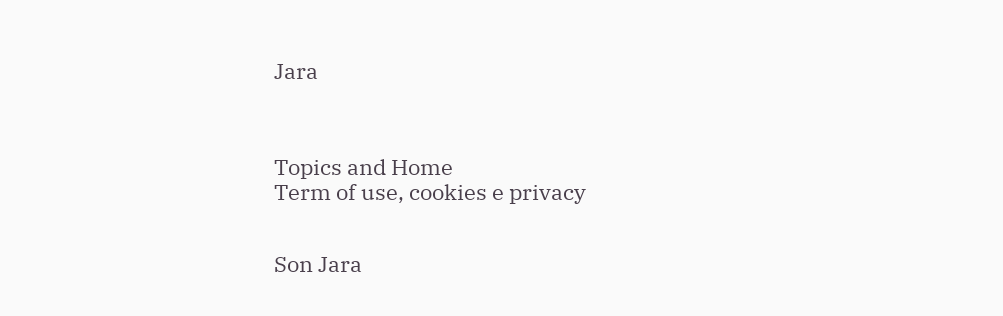Jara



Topics and Home
Term of use, cookies e privacy


Son Jara